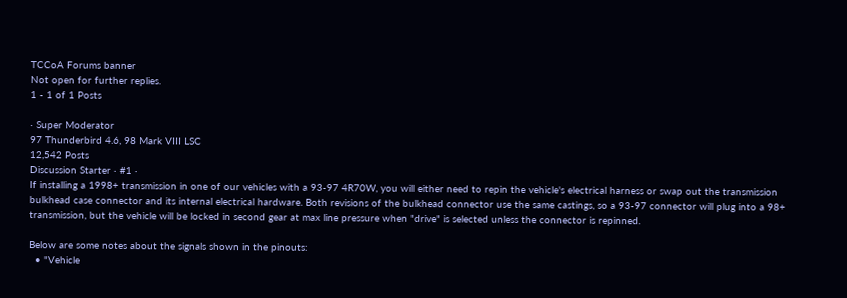TCCoA Forums banner
Not open for further replies.
1 - 1 of 1 Posts

· Super Moderator
97 Thunderbird 4.6, 98 Mark VIII LSC
12,542 Posts
Discussion Starter · #1 ·
If installing a 1998+ transmission in one of our vehicles with a 93-97 4R70W, you will either need to repin the vehicle's electrical harness or swap out the transmission bulkhead case connector and its internal electrical hardware. Both revisions of the bulkhead connector use the same castings, so a 93-97 connector will plug into a 98+ transmission, but the vehicle will be locked in second gear at max line pressure when "drive" is selected unless the connector is repinned.

Below are some notes about the signals shown in the pinouts:
  • "Vehicle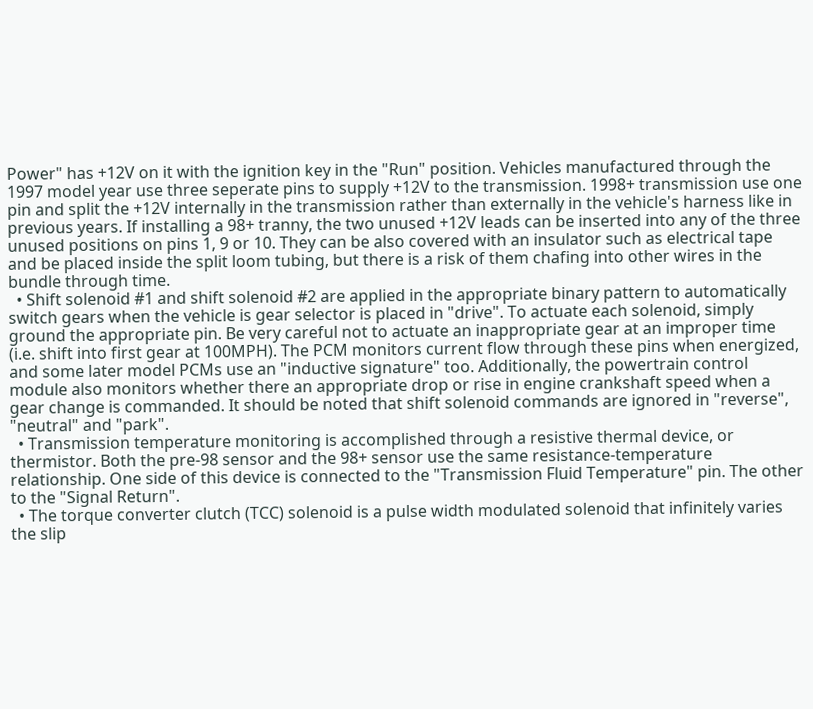Power" has +12V on it with the ignition key in the "Run" position. Vehicles manufactured through the 1997 model year use three seperate pins to supply +12V to the transmission. 1998+ transmission use one pin and split the +12V internally in the transmission rather than externally in the vehicle's harness like in previous years. If installing a 98+ tranny, the two unused +12V leads can be inserted into any of the three unused positions on pins 1, 9 or 10. They can be also covered with an insulator such as electrical tape and be placed inside the split loom tubing, but there is a risk of them chafing into other wires in the bundle through time.
  • Shift solenoid #1 and shift solenoid #2 are applied in the appropriate binary pattern to automatically switch gears when the vehicle is gear selector is placed in "drive". To actuate each solenoid, simply ground the appropriate pin. Be very careful not to actuate an inappropriate gear at an improper time (i.e. shift into first gear at 100MPH). The PCM monitors current flow through these pins when energized, and some later model PCMs use an "inductive signature" too. Additionally, the powertrain control module also monitors whether there an appropriate drop or rise in engine crankshaft speed when a gear change is commanded. It should be noted that shift solenoid commands are ignored in "reverse", "neutral" and "park".
  • Transmission temperature monitoring is accomplished through a resistive thermal device, or thermistor. Both the pre-98 sensor and the 98+ sensor use the same resistance-temperature relationship. One side of this device is connected to the "Transmission Fluid Temperature" pin. The other to the "Signal Return".
  • The torque converter clutch (TCC) solenoid is a pulse width modulated solenoid that infinitely varies the slip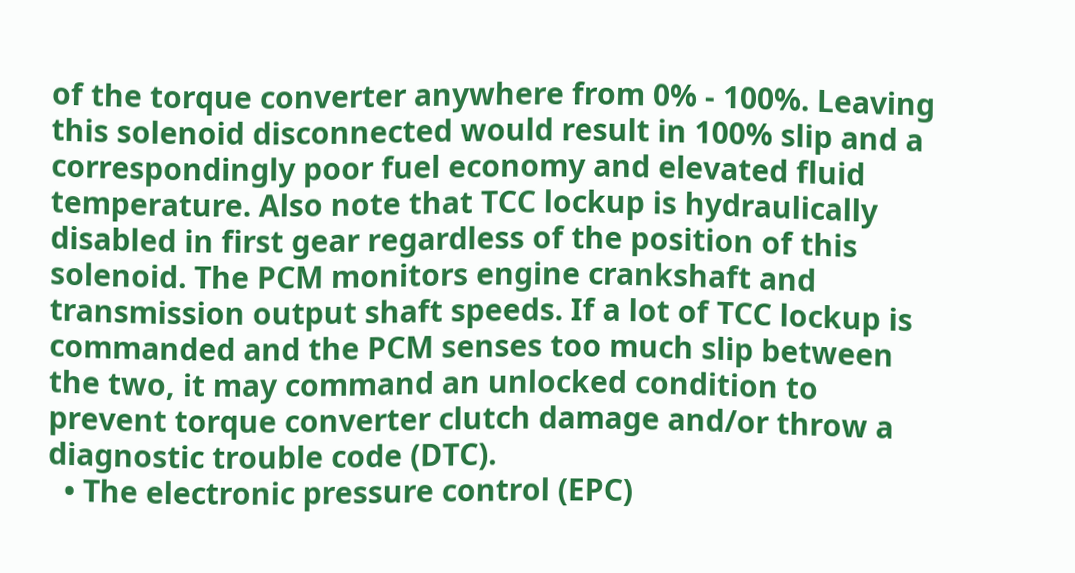of the torque converter anywhere from 0% - 100%. Leaving this solenoid disconnected would result in 100% slip and a correspondingly poor fuel economy and elevated fluid temperature. Also note that TCC lockup is hydraulically disabled in first gear regardless of the position of this solenoid. The PCM monitors engine crankshaft and transmission output shaft speeds. If a lot of TCC lockup is commanded and the PCM senses too much slip between the two, it may command an unlocked condition to prevent torque converter clutch damage and/or throw a diagnostic trouble code (DTC).
  • The electronic pressure control (EPC)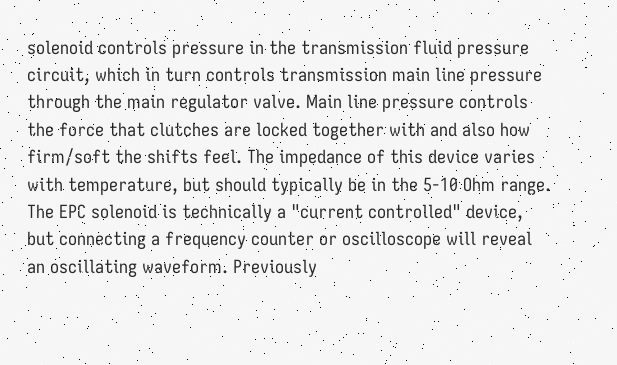solenoid controls pressure in the transmission fluid pressure circuit, which in turn controls transmission main line pressure through the main regulator valve. Main line pressure controls the force that clutches are locked together with and also how firm/soft the shifts feel. The impedance of this device varies with temperature, but should typically be in the 5-10 Ohm range. The EPC solenoid is technically a "current controlled" device, but connecting a frequency counter or oscilloscope will reveal an oscillating waveform. Previously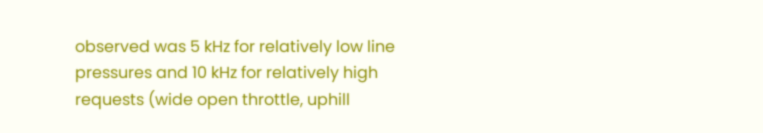observed was 5 kHz for relatively low line pressures and 10 kHz for relatively high requests (wide open throttle, uphill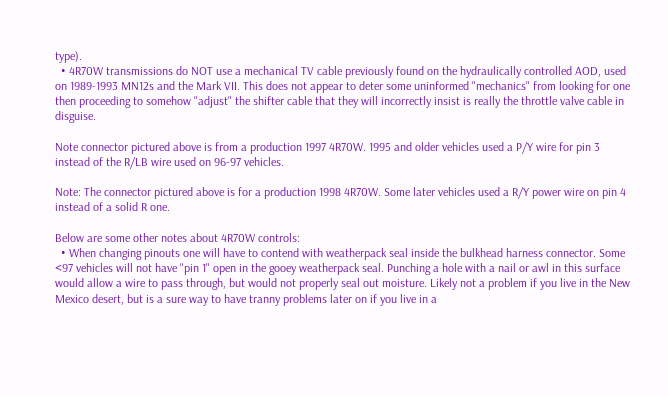type).
  • 4R70W transmissions do NOT use a mechanical TV cable previously found on the hydraulically controlled AOD, used on 1989-1993 MN12s and the Mark VII. This does not appear to deter some uninformed "mechanics" from looking for one then proceeding to somehow "adjust" the shifter cable that they will incorrectly insist is really the throttle valve cable in disguise.

Note connector pictured above is from a production 1997 4R70W. 1995 and older vehicles used a P/Y wire for pin 3 instead of the R/LB wire used on 96-97 vehicles.

Note: The connector pictured above is for a production 1998 4R70W. Some later vehicles used a R/Y power wire on pin 4 instead of a solid R one.

Below are some other notes about 4R70W controls:
  • When changing pinouts one will have to contend with weatherpack seal inside the bulkhead harness connector. Some <97 vehicles will not have "pin 1" open in the gooey weatherpack seal. Punching a hole with a nail or awl in this surface would allow a wire to pass through, but would not properly seal out moisture. Likely not a problem if you live in the New Mexico desert, but is a sure way to have tranny problems later on if you live in a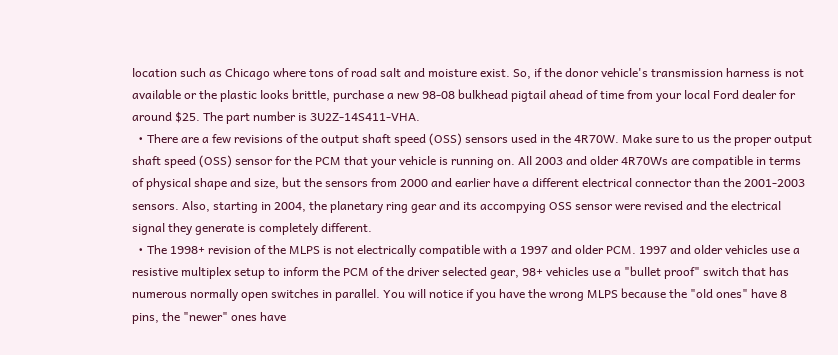location such as Chicago where tons of road salt and moisture exist. So, if the donor vehicle's transmission harness is not available or the plastic looks brittle, purchase a new 98-08 bulkhead pigtail ahead of time from your local Ford dealer for around $25. The part number is 3U2Z-14S411-VHA.
  • There are a few revisions of the output shaft speed (OSS) sensors used in the 4R70W. Make sure to us the proper output shaft speed (OSS) sensor for the PCM that your vehicle is running on. All 2003 and older 4R70Ws are compatible in terms of physical shape and size, but the sensors from 2000 and earlier have a different electrical connector than the 2001-2003 sensors. Also, starting in 2004, the planetary ring gear and its accompying OSS sensor were revised and the electrical signal they generate is completely different.
  • The 1998+ revision of the MLPS is not electrically compatible with a 1997 and older PCM. 1997 and older vehicles use a resistive multiplex setup to inform the PCM of the driver selected gear, 98+ vehicles use a "bullet proof" switch that has numerous normally open switches in parallel. You will notice if you have the wrong MLPS because the "old ones" have 8 pins, the "newer" ones have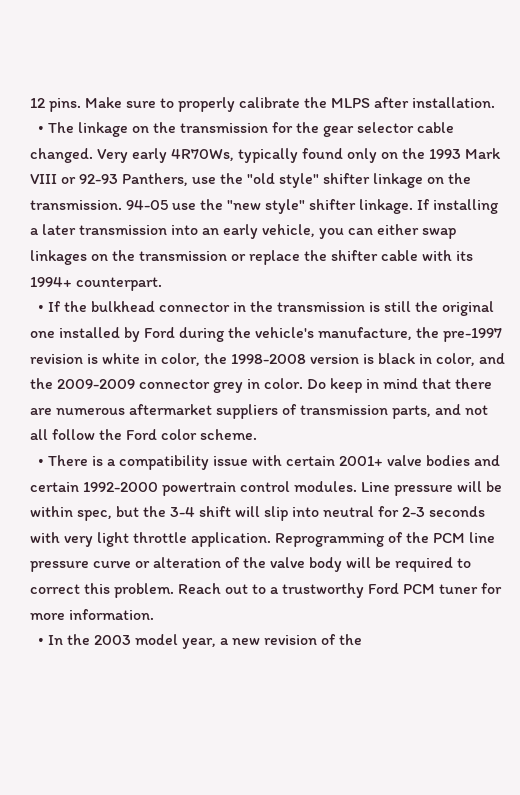12 pins. Make sure to properly calibrate the MLPS after installation.
  • The linkage on the transmission for the gear selector cable changed. Very early 4R70Ws, typically found only on the 1993 Mark VIII or 92-93 Panthers, use the "old style" shifter linkage on the transmission. 94-05 use the "new style" shifter linkage. If installing a later transmission into an early vehicle, you can either swap linkages on the transmission or replace the shifter cable with its 1994+ counterpart.
  • If the bulkhead connector in the transmission is still the original one installed by Ford during the vehicle's manufacture, the pre-1997 revision is white in color, the 1998-2008 version is black in color, and the 2009-2009 connector grey in color. Do keep in mind that there are numerous aftermarket suppliers of transmission parts, and not all follow the Ford color scheme.
  • There is a compatibility issue with certain 2001+ valve bodies and certain 1992-2000 powertrain control modules. Line pressure will be within spec, but the 3-4 shift will slip into neutral for 2-3 seconds with very light throttle application. Reprogramming of the PCM line pressure curve or alteration of the valve body will be required to correct this problem. Reach out to a trustworthy Ford PCM tuner for more information.
  • In the 2003 model year, a new revision of the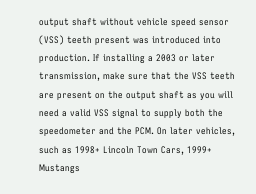output shaft without vehicle speed sensor (VSS) teeth present was introduced into production. If installing a 2003 or later transmission, make sure that the VSS teeth are present on the output shaft as you will need a valid VSS signal to supply both the speedometer and the PCM. On later vehicles, such as 1998+ Lincoln Town Cars, 1999+ Mustangs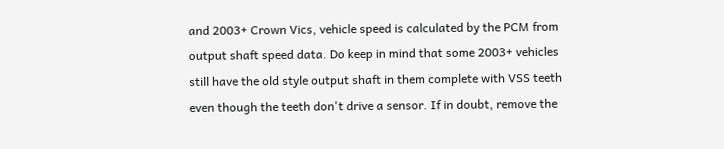and 2003+ Crown Vics, vehicle speed is calculated by the PCM from output shaft speed data. Do keep in mind that some 2003+ vehicles still have the old style output shaft in them complete with VSS teeth even though the teeth don't drive a sensor. If in doubt, remove the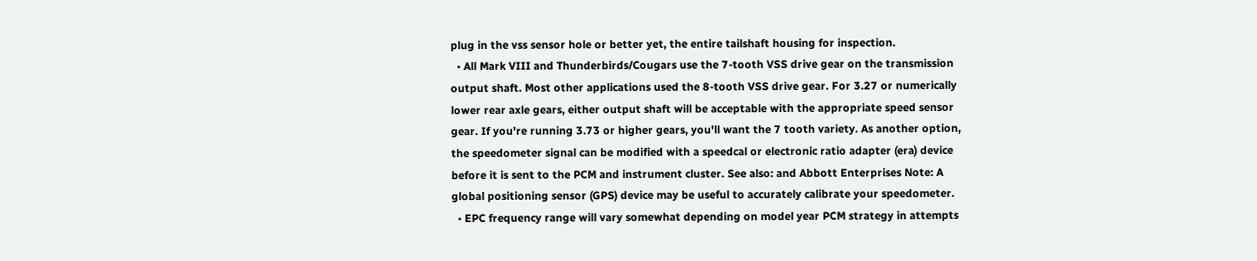plug in the vss sensor hole or better yet, the entire tailshaft housing for inspection.
  • All Mark VIII and Thunderbirds/Cougars use the 7-tooth VSS drive gear on the transmission output shaft. Most other applications used the 8-tooth VSS drive gear. For 3.27 or numerically lower rear axle gears, either output shaft will be acceptable with the appropriate speed sensor gear. If you're running 3.73 or higher gears, you'll want the 7 tooth variety. As another option, the speedometer signal can be modified with a speedcal or electronic ratio adapter (era) device before it is sent to the PCM and instrument cluster. See also: and Abbott Enterprises Note: A global positioning sensor (GPS) device may be useful to accurately calibrate your speedometer.
  • EPC frequency range will vary somewhat depending on model year PCM strategy in attempts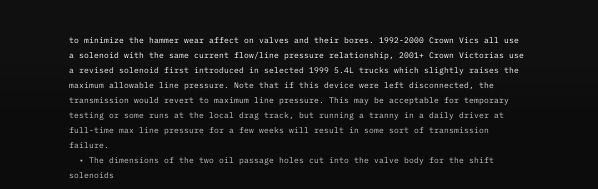to minimize the hammer wear affect on valves and their bores. 1992-2000 Crown Vics all use a solenoid with the same current flow/line pressure relationship, 2001+ Crown Victorias use a revised solenoid first introduced in selected 1999 5.4L trucks which slightly raises the maximum allowable line pressure. Note that if this device were left disconnected, the transmission would revert to maximum line pressure. This may be acceptable for temporary testing or some runs at the local drag track, but running a tranny in a daily driver at full-time max line pressure for a few weeks will result in some sort of transmission failure.
  • The dimensions of the two oil passage holes cut into the valve body for the shift solenoids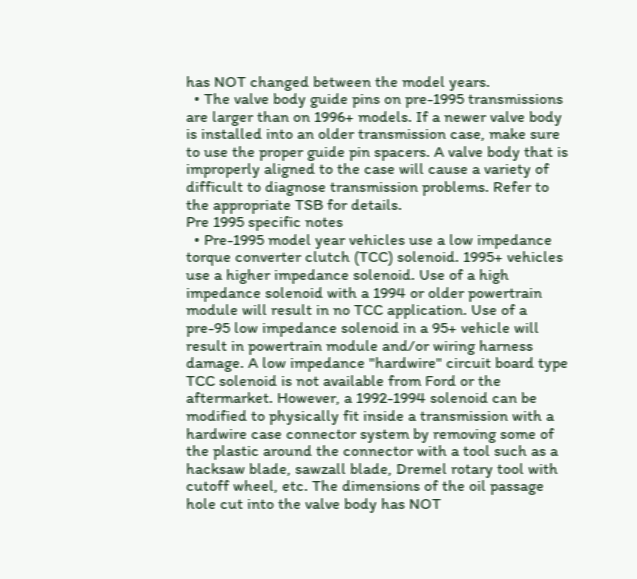has NOT changed between the model years.
  • The valve body guide pins on pre-1995 transmissions are larger than on 1996+ models. If a newer valve body is installed into an older transmission case, make sure to use the proper guide pin spacers. A valve body that is improperly aligned to the case will cause a variety of difficult to diagnose transmission problems. Refer to the appropriate TSB for details.
Pre 1995 specific notes
  • Pre-1995 model year vehicles use a low impedance torque converter clutch (TCC) solenoid. 1995+ vehicles use a higher impedance solenoid. Use of a high impedance solenoid with a 1994 or older powertrain module will result in no TCC application. Use of a pre-95 low impedance solenoid in a 95+ vehicle will result in powertrain module and/or wiring harness damage. A low impedance "hardwire" circuit board type TCC solenoid is not available from Ford or the aftermarket. However, a 1992-1994 solenoid can be modified to physically fit inside a transmission with a hardwire case connector system by removing some of the plastic around the connector with a tool such as a hacksaw blade, sawzall blade, Dremel rotary tool with cutoff wheel, etc. The dimensions of the oil passage hole cut into the valve body has NOT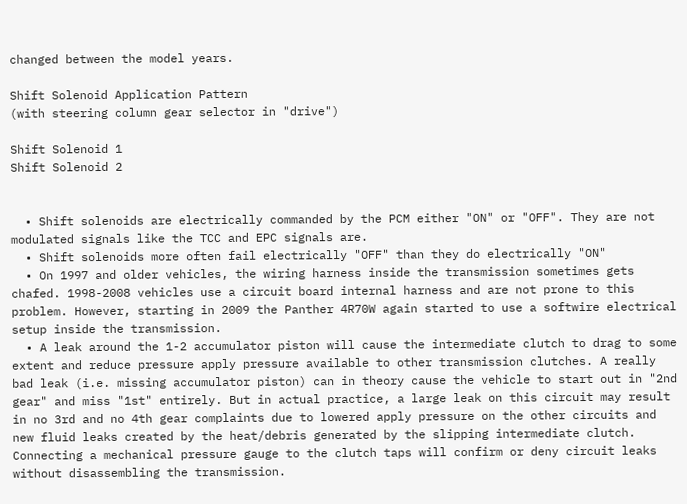changed between the model years.

Shift Solenoid Application Pattern
(with steering column gear selector in "drive")

Shift Solenoid 1
Shift Solenoid 2


  • Shift solenoids are electrically commanded by the PCM either "ON" or "OFF". They are not modulated signals like the TCC and EPC signals are.
  • Shift solenoids more often fail electrically "OFF" than they do electrically "ON"
  • On 1997 and older vehicles, the wiring harness inside the transmission sometimes gets chafed. 1998-2008 vehicles use a circuit board internal harness and are not prone to this problem. However, starting in 2009 the Panther 4R70W again started to use a softwire electrical setup inside the transmission.
  • A leak around the 1-2 accumulator piston will cause the intermediate clutch to drag to some extent and reduce pressure apply pressure available to other transmission clutches. A really bad leak (i.e. missing accumulator piston) can in theory cause the vehicle to start out in "2nd gear" and miss "1st" entirely. But in actual practice, a large leak on this circuit may result in no 3rd and no 4th gear complaints due to lowered apply pressure on the other circuits and new fluid leaks created by the heat/debris generated by the slipping intermediate clutch. Connecting a mechanical pressure gauge to the clutch taps will confirm or deny circuit leaks without disassembling the transmission.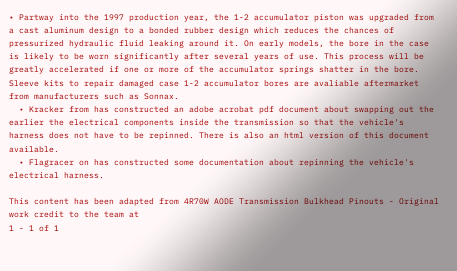• Partway into the 1997 production year, the 1-2 accumulator piston was upgraded from a cast aluminum design to a bonded rubber design which reduces the chances of pressurized hydraulic fluid leaking around it. On early models, the bore in the case is likely to be worn significantly after several years of use. This process will be greatly accelerated if one or more of the accumulator springs shatter in the bore. Sleeve kits to repair damaged case 1-2 accumulator bores are avaliable aftermarket from manufacturers such as Sonnax.
  • Kracker from has constructed an adobe acrobat pdf document about swapping out the earlier the electrical components inside the transmission so that the vehicle's harness does not have to be repinned. There is also an html version of this document available.
  • Flagracer on has constructed some documentation about repinning the vehicle's electrical harness.

This content has been adapted from 4R70W AODE Transmission Bulkhead Pinouts - Original work credit to the team at
1 - 1 of 1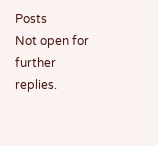Posts
Not open for further replies.